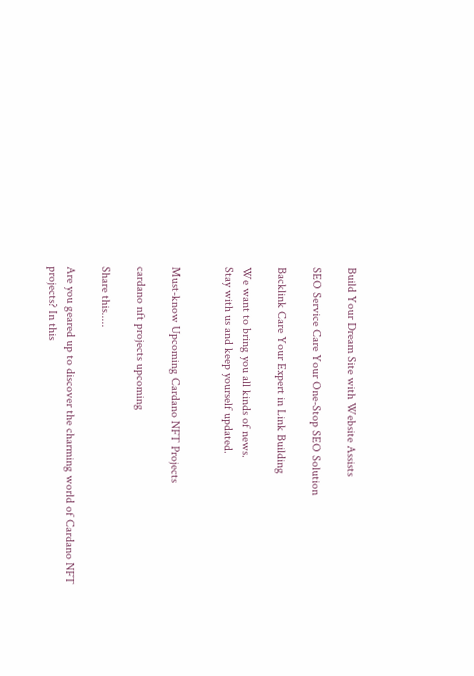Build Your Dream Site with Website Assists

SEO Service Care Your One-Stop SEO Solution

Backlink Care Your Expert in Link Building

We want to bring you all kinds of news.
Stay with us and keep yourself updated.


Must-know Upcoming Cardano NFT Projects

cardano nft projects upcoming

Share this.....

Are you geared up to discover the charming world of Cardano NFT projects? In this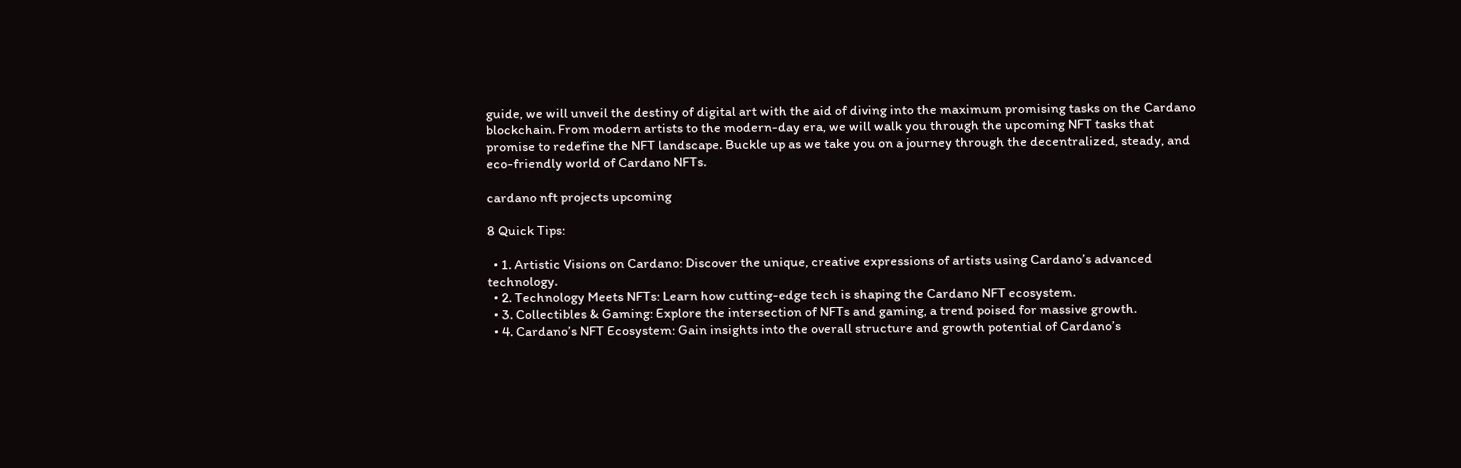guide, we will unveil the destiny of digital art with the aid of diving into the maximum promising tasks on the Cardano blockchain. From modern artists to the modern-day era, we will walk you through the upcoming NFT tasks that promise to redefine the NFT landscape. Buckle up as we take you on a journey through the decentralized, steady, and eco-friendly world of Cardano NFTs.

cardano nft projects upcoming

8 Quick Tips:

  • 1. Artistic Visions on Cardano: Discover the unique, creative expressions of artists using Cardano’s advanced technology.
  • 2. Technology Meets NFTs: Learn how cutting-edge tech is shaping the Cardano NFT ecosystem.
  • 3. Collectibles & Gaming: Explore the intersection of NFTs and gaming, a trend poised for massive growth.
  • 4. Cardano’s NFT Ecosystem: Gain insights into the overall structure and growth potential of Cardano’s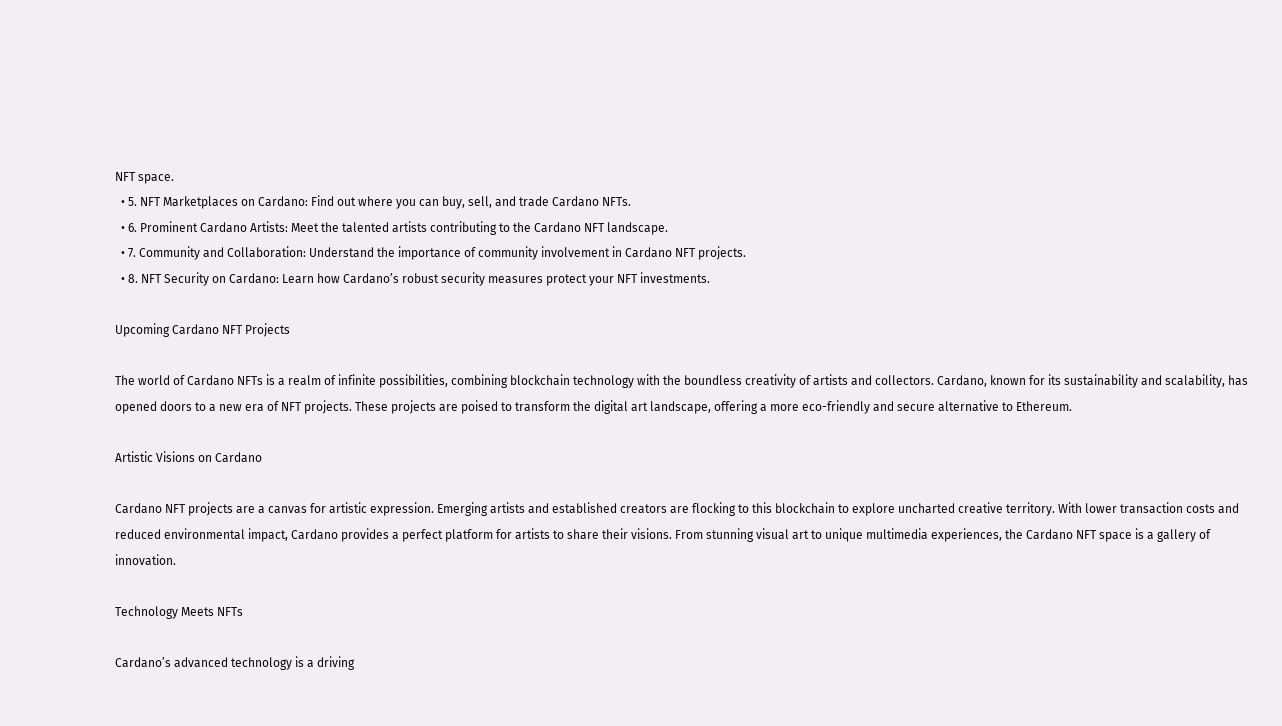NFT space.
  • 5. NFT Marketplaces on Cardano: Find out where you can buy, sell, and trade Cardano NFTs.
  • 6. Prominent Cardano Artists: Meet the talented artists contributing to the Cardano NFT landscape.
  • 7. Community and Collaboration: Understand the importance of community involvement in Cardano NFT projects.
  • 8. NFT Security on Cardano: Learn how Cardano’s robust security measures protect your NFT investments.

Upcoming Cardano NFT Projects

The world of Cardano NFTs is a realm of infinite possibilities, combining blockchain technology with the boundless creativity of artists and collectors. Cardano, known for its sustainability and scalability, has opened doors to a new era of NFT projects. These projects are poised to transform the digital art landscape, offering a more eco-friendly and secure alternative to Ethereum.

Artistic Visions on Cardano

Cardano NFT projects are a canvas for artistic expression. Emerging artists and established creators are flocking to this blockchain to explore uncharted creative territory. With lower transaction costs and reduced environmental impact, Cardano provides a perfect platform for artists to share their visions. From stunning visual art to unique multimedia experiences, the Cardano NFT space is a gallery of innovation.

Technology Meets NFTs

Cardano’s advanced technology is a driving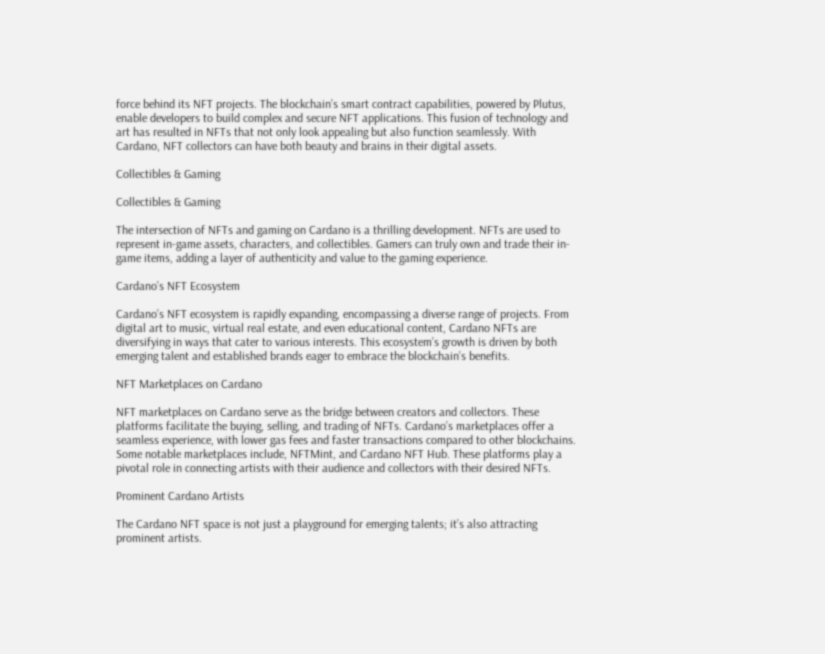force behind its NFT projects. The blockchain’s smart contract capabilities, powered by Plutus, enable developers to build complex and secure NFT applications. This fusion of technology and art has resulted in NFTs that not only look appealing but also function seamlessly. With Cardano, NFT collectors can have both beauty and brains in their digital assets.

Collectibles & Gaming

Collectibles & Gaming

The intersection of NFTs and gaming on Cardano is a thrilling development. NFTs are used to represent in-game assets, characters, and collectibles. Gamers can truly own and trade their in-game items, adding a layer of authenticity and value to the gaming experience.

Cardano’s NFT Ecosystem

Cardano’s NFT ecosystem is rapidly expanding, encompassing a diverse range of projects. From digital art to music, virtual real estate, and even educational content, Cardano NFTs are diversifying in ways that cater to various interests. This ecosystem’s growth is driven by both emerging talent and established brands eager to embrace the blockchain’s benefits.

NFT Marketplaces on Cardano

NFT marketplaces on Cardano serve as the bridge between creators and collectors. These platforms facilitate the buying, selling, and trading of NFTs. Cardano’s marketplaces offer a seamless experience, with lower gas fees and faster transactions compared to other blockchains. Some notable marketplaces include, NFTMint, and Cardano NFT Hub. These platforms play a pivotal role in connecting artists with their audience and collectors with their desired NFTs.

Prominent Cardano Artists

The Cardano NFT space is not just a playground for emerging talents; it’s also attracting prominent artists.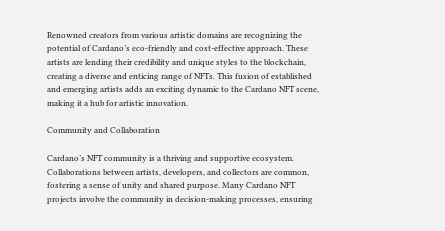Renowned creators from various artistic domains are recognizing the potential of Cardano’s eco-friendly and cost-effective approach. These artists are lending their credibility and unique styles to the blockchain, creating a diverse and enticing range of NFTs. This fusion of established and emerging artists adds an exciting dynamic to the Cardano NFT scene, making it a hub for artistic innovation.

Community and Collaboration

Cardano’s NFT community is a thriving and supportive ecosystem. Collaborations between artists, developers, and collectors are common, fostering a sense of unity and shared purpose. Many Cardano NFT projects involve the community in decision-making processes, ensuring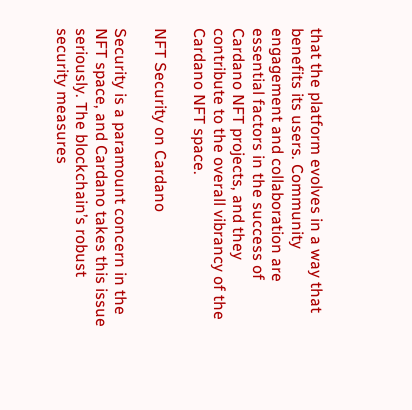that the platform evolves in a way that benefits its users. Community engagement and collaboration are essential factors in the success of Cardano NFT projects, and they contribute to the overall vibrancy of the Cardano NFT space.

NFT Security on Cardano

Security is a paramount concern in the NFT space, and Cardano takes this issue seriously. The blockchain’s robust security measures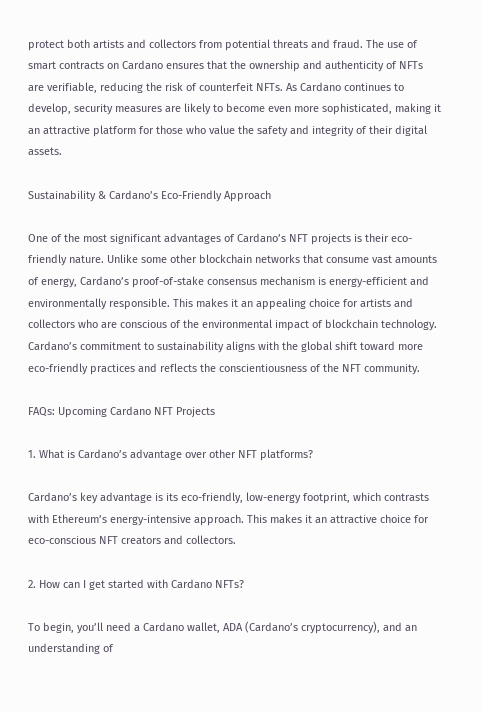protect both artists and collectors from potential threats and fraud. The use of smart contracts on Cardano ensures that the ownership and authenticity of NFTs are verifiable, reducing the risk of counterfeit NFTs. As Cardano continues to develop, security measures are likely to become even more sophisticated, making it an attractive platform for those who value the safety and integrity of their digital assets.

Sustainability & Cardano’s Eco-Friendly Approach

One of the most significant advantages of Cardano’s NFT projects is their eco-friendly nature. Unlike some other blockchain networks that consume vast amounts of energy, Cardano’s proof-of-stake consensus mechanism is energy-efficient and environmentally responsible. This makes it an appealing choice for artists and collectors who are conscious of the environmental impact of blockchain technology. Cardano’s commitment to sustainability aligns with the global shift toward more eco-friendly practices and reflects the conscientiousness of the NFT community.

FAQs: Upcoming Cardano NFT Projects

1. What is Cardano’s advantage over other NFT platforms?

Cardano’s key advantage is its eco-friendly, low-energy footprint, which contrasts with Ethereum’s energy-intensive approach. This makes it an attractive choice for eco-conscious NFT creators and collectors.

2. How can I get started with Cardano NFTs?

To begin, you’ll need a Cardano wallet, ADA (Cardano’s cryptocurrency), and an understanding of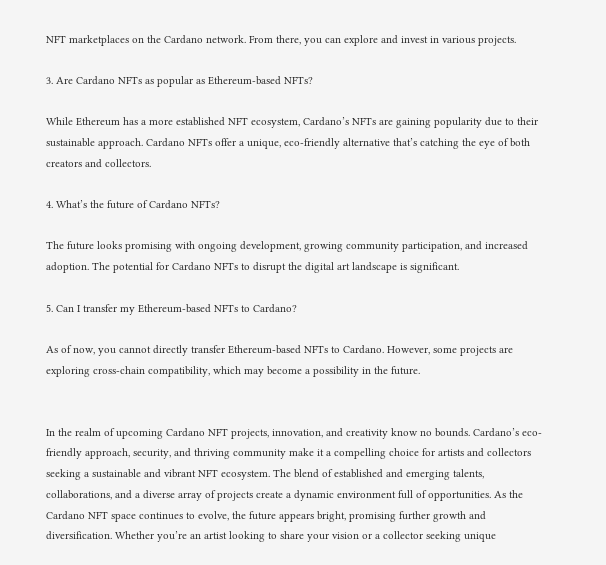NFT marketplaces on the Cardano network. From there, you can explore and invest in various projects.

3. Are Cardano NFTs as popular as Ethereum-based NFTs?

While Ethereum has a more established NFT ecosystem, Cardano’s NFTs are gaining popularity due to their sustainable approach. Cardano NFTs offer a unique, eco-friendly alternative that’s catching the eye of both creators and collectors.

4. What’s the future of Cardano NFTs?

The future looks promising with ongoing development, growing community participation, and increased adoption. The potential for Cardano NFTs to disrupt the digital art landscape is significant.

5. Can I transfer my Ethereum-based NFTs to Cardano?

As of now, you cannot directly transfer Ethereum-based NFTs to Cardano. However, some projects are exploring cross-chain compatibility, which may become a possibility in the future.


In the realm of upcoming Cardano NFT projects, innovation, and creativity know no bounds. Cardano’s eco-friendly approach, security, and thriving community make it a compelling choice for artists and collectors seeking a sustainable and vibrant NFT ecosystem. The blend of established and emerging talents, collaborations, and a diverse array of projects create a dynamic environment full of opportunities. As the Cardano NFT space continues to evolve, the future appears bright, promising further growth and diversification. Whether you’re an artist looking to share your vision or a collector seeking unique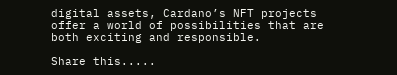digital assets, Cardano’s NFT projects offer a world of possibilities that are both exciting and responsible.

Share this.....